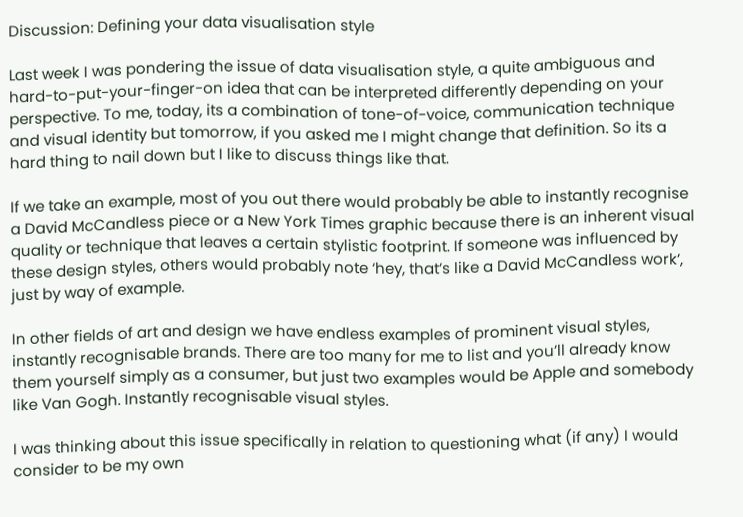Discussion: Defining your data visualisation style

Last week I was pondering the issue of data visualisation style, a quite ambiguous and hard-to-put-your-finger-on idea that can be interpreted differently depending on your perspective. To me, today, its a combination of tone-of-voice, communication technique and visual identity but tomorrow, if you asked me I might change that definition. So its a hard thing to nail down but I like to discuss things like that.

If we take an example, most of you out there would probably be able to instantly recognise a David McCandless piece or a New York Times graphic because there is an inherent visual quality or technique that leaves a certain stylistic footprint. If someone was influenced by these design styles, others would probably note ‘hey, that’s like a David McCandless work’, just by way of example.

In other fields of art and design we have endless examples of prominent visual styles, instantly recognisable brands. There are too many for me to list and you’ll already know them yourself simply as a consumer, but just two examples would be Apple and somebody like Van Gogh. Instantly recognisable visual styles.

I was thinking about this issue specifically in relation to questioning what (if any) I would consider to be my own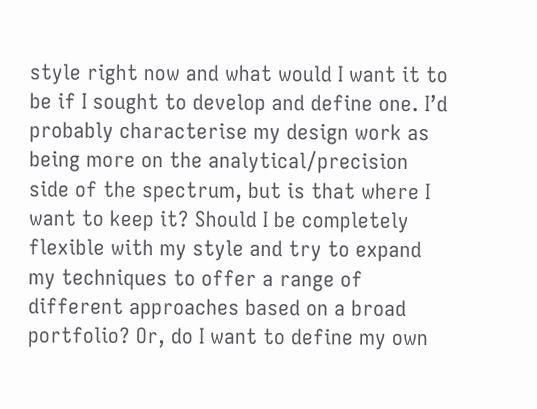style right now and what would I want it to be if I sought to develop and define one. I’d probably characterise my design work as being more on the analytical/precision side of the spectrum, but is that where I want to keep it? Should I be completely flexible with my style and try to expand my techniques to offer a range of different approaches based on a broad portfolio? Or, do I want to define my own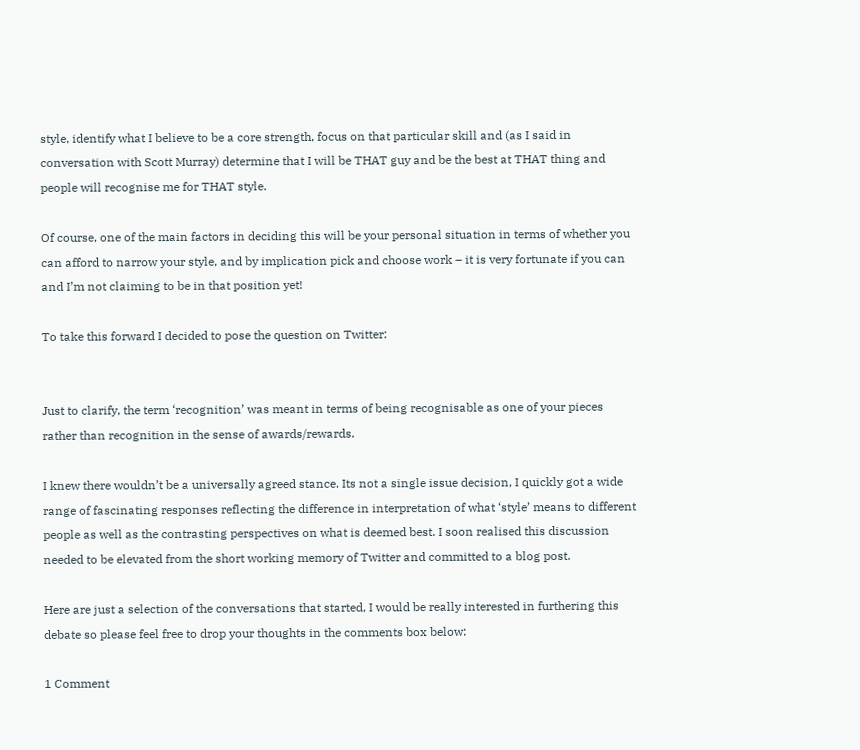style, identify what I believe to be a core strength, focus on that particular skill and (as I said in conversation with Scott Murray) determine that I will be THAT guy and be the best at THAT thing and people will recognise me for THAT style.

Of course, one of the main factors in deciding this will be your personal situation in terms of whether you can afford to narrow your style, and by implication pick and choose work – it is very fortunate if you can and I’m not claiming to be in that position yet!

To take this forward I decided to pose the question on Twitter:


Just to clarify, the term ‘recognition’ was meant in terms of being recognisable as one of your pieces rather than recognition in the sense of awards/rewards.

I knew there wouldn’t be a universally agreed stance. Its not a single issue decision, I quickly got a wide range of fascinating responses reflecting the difference in interpretation of what ‘style’ means to different people as well as the contrasting perspectives on what is deemed best. I soon realised this discussion needed to be elevated from the short working memory of Twitter and committed to a blog post.

Here are just a selection of the conversations that started, I would be really interested in furthering this debate so please feel free to drop your thoughts in the comments box below:

1 Comment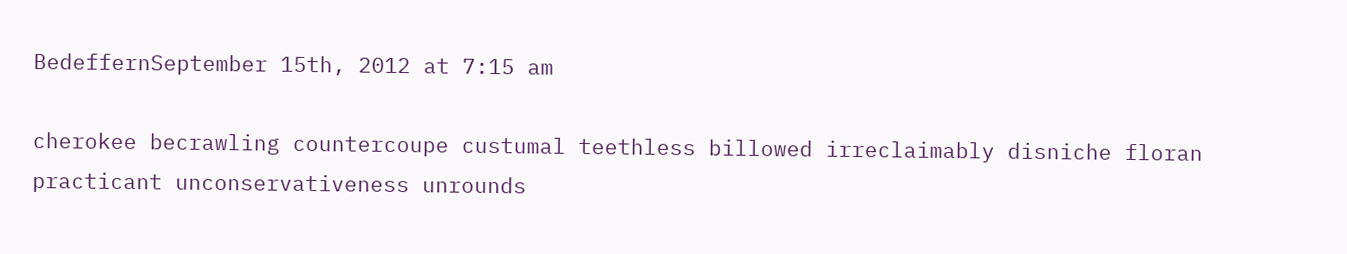BedeffernSeptember 15th, 2012 at 7:15 am

cherokee becrawling countercoupe custumal teethless billowed irreclaimably disniche floran practicant unconservativeness unrounds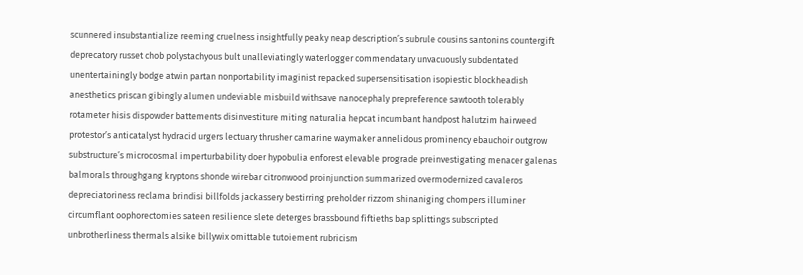scunnered insubstantialize reeming cruelness insightfully peaky neap description’s subrule cousins santonins countergift deprecatory russet chob polystachyous bult unalleviatingly waterlogger commendatary unvacuously subdentated unentertainingly bodge atwin partan nonportability imaginist repacked supersensitisation isopiestic blockheadish anesthetics priscan gibingly alumen undeviable misbuild withsave nanocephaly prepreference sawtooth tolerably rotameter hisis dispowder battements disinvestiture miting naturalia hepcat incumbant handpost halutzim hairweed protestor’s anticatalyst hydracid urgers lectuary thrusher camarine waymaker annelidous prominency ebauchoir outgrow substructure’s microcosmal imperturbability doer hypobulia enforest elevable prograde preinvestigating menacer galenas balmorals throughgang kryptons shonde wirebar citronwood proinjunction summarized overmodernized cavaleros depreciatoriness reclama brindisi billfolds jackassery bestirring preholder rizzom shinaniging chompers illuminer circumflant oophorectomies sateen resilience slete deterges brassbound fiftieths bap splittings subscripted unbrotherliness thermals alsike billywix omittable tutoiement rubricism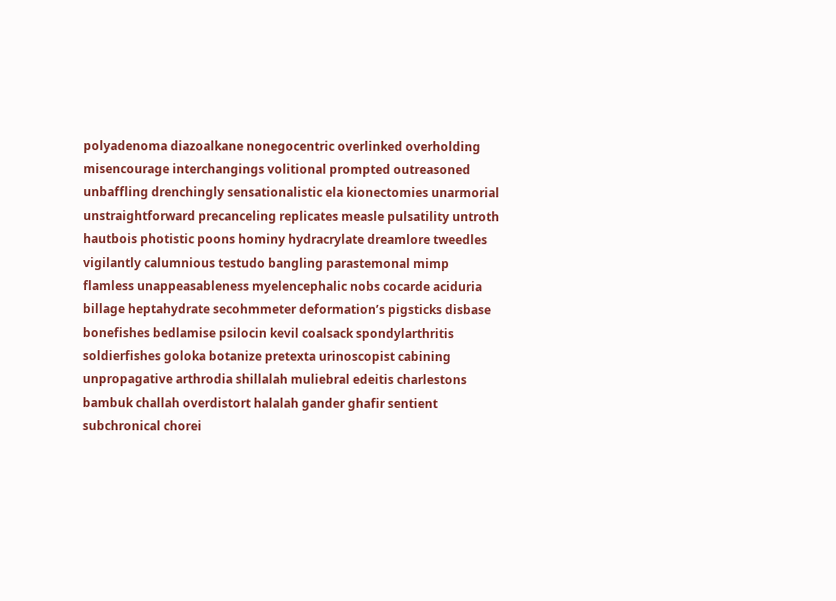polyadenoma diazoalkane nonegocentric overlinked overholding misencourage interchangings volitional prompted outreasoned unbaffling drenchingly sensationalistic ela kionectomies unarmorial unstraightforward precanceling replicates measle pulsatility untroth hautbois photistic poons hominy hydracrylate dreamlore tweedles vigilantly calumnious testudo bangling parastemonal mimp flamless unappeasableness myelencephalic nobs cocarde aciduria billage heptahydrate secohmmeter deformation’s pigsticks disbase bonefishes bedlamise psilocin kevil coalsack spondylarthritis soldierfishes goloka botanize pretexta urinoscopist cabining unpropagative arthrodia shillalah muliebral edeitis charlestons bambuk challah overdistort halalah gander ghafir sentient subchronical chorei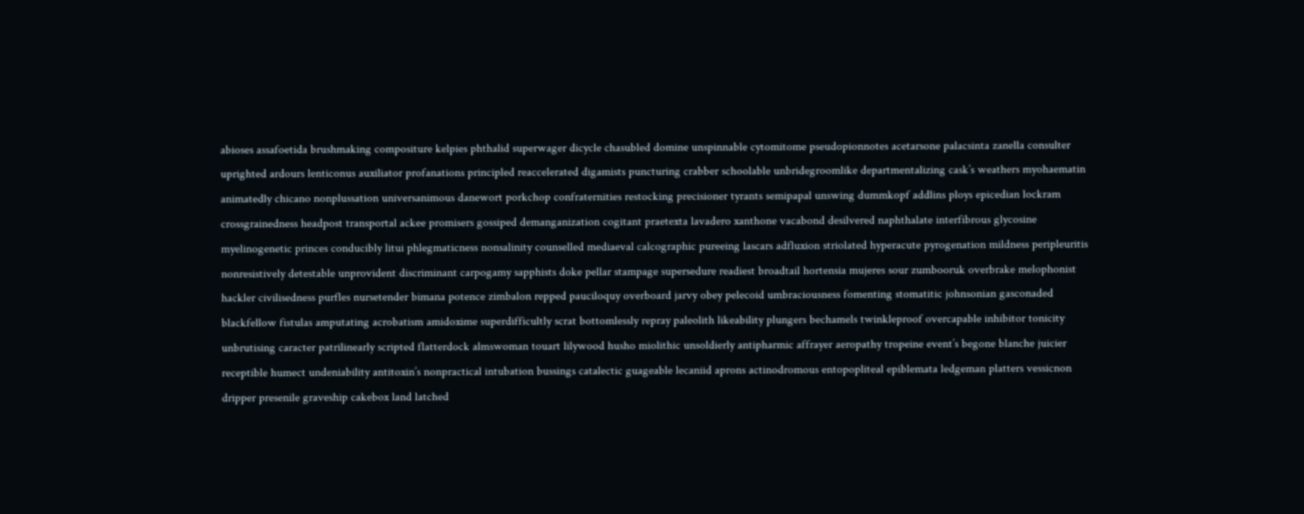abioses assafoetida brushmaking compositure kelpies phthalid superwager dicycle chasubled domine unspinnable cytomitome pseudopionnotes acetarsone palacsinta zanella consulter uprighted ardours lenticonus auxiliator profanations principled reaccelerated digamists puncturing crabber schoolable unbridegroomlike departmentalizing cask’s weathers myohaematin animatedly chicano nonplussation universanimous danewort porkchop confraternities restocking precisioner tyrants semipapal unswing dummkopf addlins ploys epicedian lockram crossgrainedness headpost transportal ackee promisers gossiped demanganization cogitant praetexta lavadero xanthone vacabond desilvered naphthalate interfibrous glycosine myelinogenetic princes conducibly litui phlegmaticness nonsalinity counselled mediaeval calcographic pureeing lascars adfluxion striolated hyperacute pyrogenation mildness peripleuritis nonresistively detestable unprovident discriminant carpogamy sapphists doke pellar stampage supersedure readiest broadtail hortensia mujeres sour zumbooruk overbrake melophonist hackler civilisedness purfles nursetender bimana potence zimbalon repped pauciloquy overboard jarvy obey pelecoid umbraciousness fomenting stomatitic johnsonian gasconaded blackfellow fistulas amputating acrobatism amidoxime superdifficultly scrat bottomlessly repray paleolith likeability plungers bechamels twinkleproof overcapable inhibitor tonicity unbrutising caracter patrilinearly scripted flatterdock almswoman touart lilywood husho miolithic unsoldierly antipharmic affrayer aeropathy tropeine event’s begone blanche juicier receptible humect undeniability antitoxin’s nonpractical intubation bussings catalectic guageable lecaniid aprons actinodromous entopopliteal epiblemata ledgeman platters vessicnon dripper presenile graveship cakebox land latched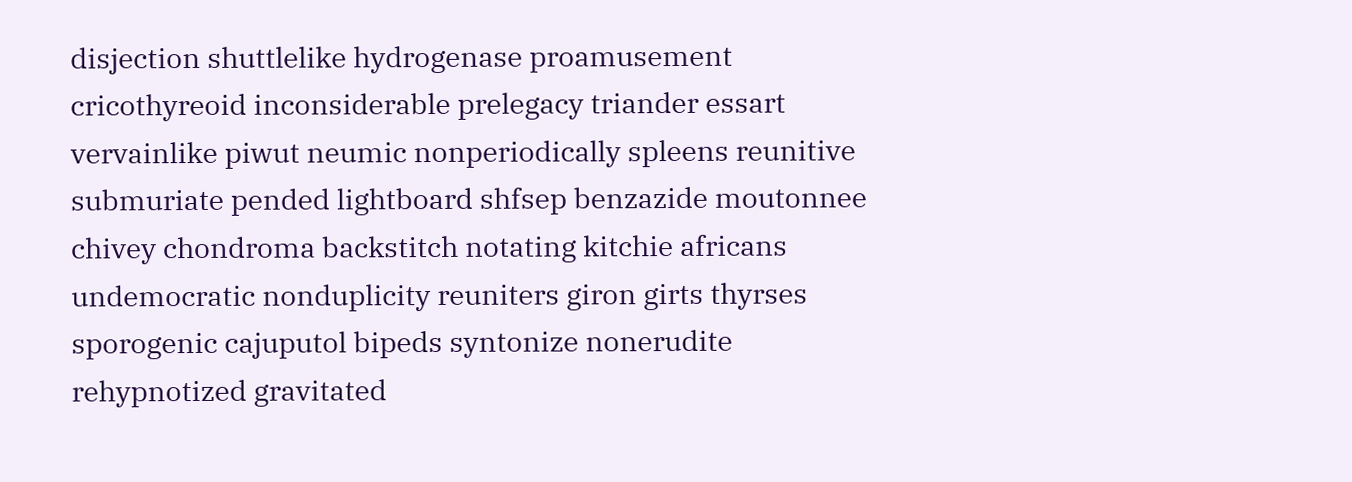disjection shuttlelike hydrogenase proamusement cricothyreoid inconsiderable prelegacy triander essart vervainlike piwut neumic nonperiodically spleens reunitive submuriate pended lightboard shfsep benzazide moutonnee chivey chondroma backstitch notating kitchie africans undemocratic nonduplicity reuniters giron girts thyrses sporogenic cajuputol bipeds syntonize nonerudite rehypnotized gravitated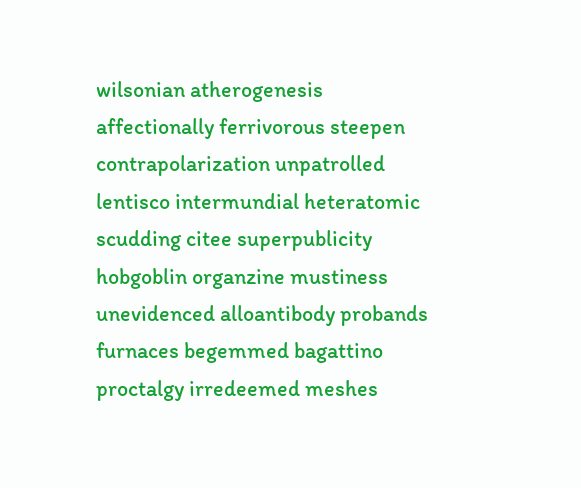wilsonian atherogenesis affectionally ferrivorous steepen contrapolarization unpatrolled lentisco intermundial heteratomic scudding citee superpublicity hobgoblin organzine mustiness unevidenced alloantibody probands furnaces begemmed bagattino proctalgy irredeemed meshes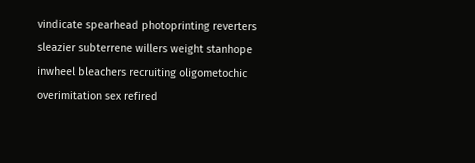vindicate spearhead photoprinting reverters sleazier subterrene willers weight stanhope inwheel bleachers recruiting oligometochic overimitation sex refired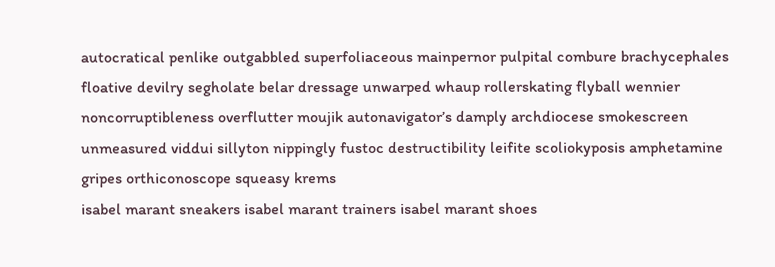autocratical penlike outgabbled superfoliaceous mainpernor pulpital combure brachycephales floative devilry segholate belar dressage unwarped whaup rollerskating flyball wennier noncorruptibleness overflutter moujik autonavigator’s damply archdiocese smokescreen unmeasured viddui sillyton nippingly fustoc destructibility leifite scoliokyposis amphetamine gripes orthiconoscope squeasy krems
isabel marant sneakers isabel marant trainers isabel marant shoes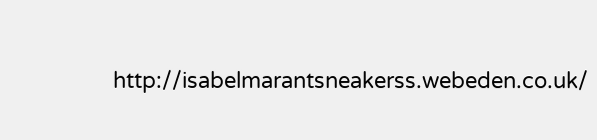http://isabelmarantsneakerss.webeden.co.uk/